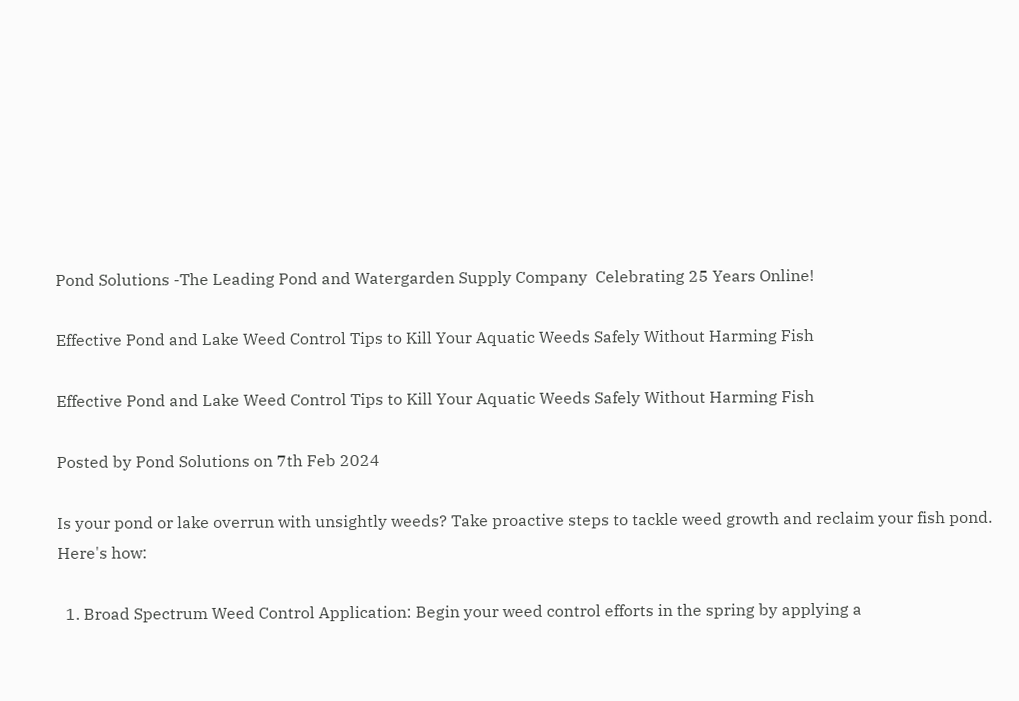Pond Solutions -The Leading Pond and Watergarden Supply Company  Celebrating 25 Years Online!

Effective Pond and Lake Weed Control Tips to Kill Your Aquatic Weeds Safely Without Harming Fish

Effective Pond and Lake Weed Control Tips to Kill Your Aquatic Weeds Safely Without Harming Fish

Posted by Pond Solutions on 7th Feb 2024

Is your pond or lake overrun with unsightly weeds? Take proactive steps to tackle weed growth and reclaim your fish pond. Here's how:

  1. Broad Spectrum Weed Control Application: Begin your weed control efforts in the spring by applying a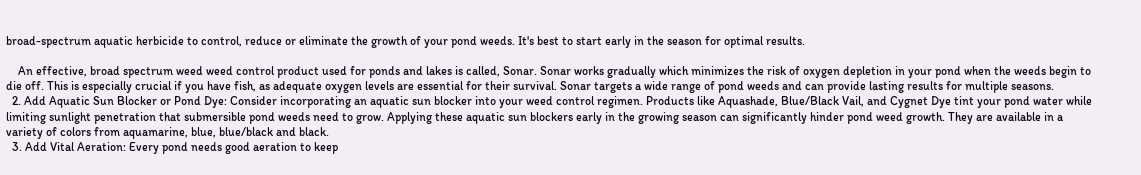broad-spectrum aquatic herbicide to control, reduce or eliminate the growth of your pond weeds. It's best to start early in the season for optimal results.

    An effective, broad spectrum weed weed control product used for ponds and lakes is called, Sonar. Sonar works gradually which minimizes the risk of oxygen depletion in your pond when the weeds begin to die off. This is especially crucial if you have fish, as adequate oxygen levels are essential for their survival. Sonar targets a wide range of pond weeds and can provide lasting results for multiple seasons.
  2. Add Aquatic Sun Blocker or Pond Dye: Consider incorporating an aquatic sun blocker into your weed control regimen. Products like Aquashade, Blue/Black Vail, and Cygnet Dye tint your pond water while limiting sunlight penetration that submersible pond weeds need to grow. Applying these aquatic sun blockers early in the growing season can significantly hinder pond weed growth. They are available in a variety of colors from aquamarine, blue, blue/black and black.
  3. Add Vital Aeration: Every pond needs good aeration to keep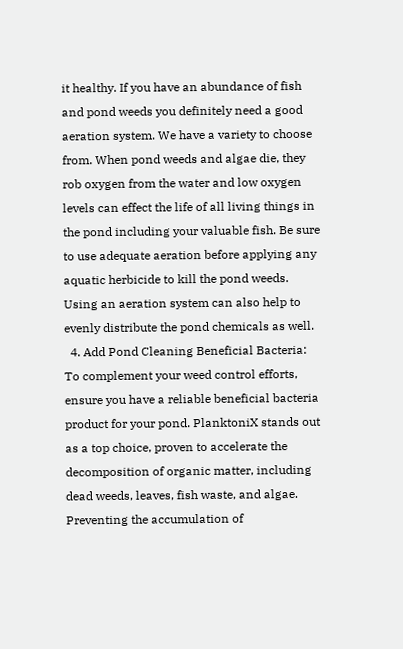it healthy. If you have an abundance of fish and pond weeds you definitely need a good aeration system. We have a variety to choose from. When pond weeds and algae die, they rob oxygen from the water and low oxygen levels can effect the life of all living things in the pond including your valuable fish. Be sure to use adequate aeration before applying any aquatic herbicide to kill the pond weeds. Using an aeration system can also help to evenly distribute the pond chemicals as well.
  4. Add Pond Cleaning Beneficial Bacteria: To complement your weed control efforts, ensure you have a reliable beneficial bacteria product for your pond. PlanktoniX stands out as a top choice, proven to accelerate the decomposition of organic matter, including dead weeds, leaves, fish waste, and algae. Preventing the accumulation of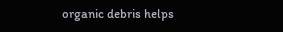organic debris helps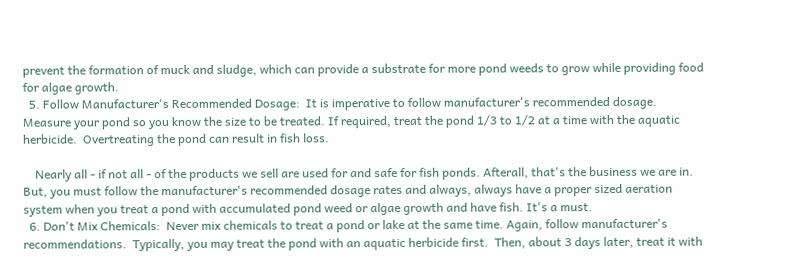prevent the formation of muck and sludge, which can provide a substrate for more pond weeds to grow while providing food for algae growth.
  5. Follow Manufacturer's Recommended Dosage:  It is imperative to follow manufacturer's recommended dosage. Measure your pond so you know the size to be treated. If required, treat the pond 1/3 to 1/2 at a time with the aquatic herbicide.  Overtreating the pond can result in fish loss.

    Nearly all - if not all - of the products we sell are used for and safe for fish ponds. Afterall, that's the business we are in. But, you must follow the manufacturer's recommended dosage rates and always, always have a proper sized aeration system when you treat a pond with accumulated pond weed or algae growth and have fish. It's a must.
  6. Don't Mix Chemicals:  Never mix chemicals to treat a pond or lake at the same time. Again, follow manufacturer's recommendations.  Typically, you may treat the pond with an aquatic herbicide first.  Then, about 3 days later, treat it with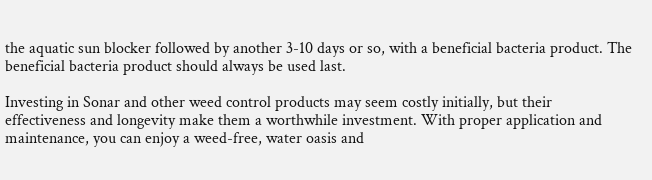the aquatic sun blocker followed by another 3-10 days or so, with a beneficial bacteria product. The beneficial bacteria product should always be used last.

Investing in Sonar and other weed control products may seem costly initially, but their effectiveness and longevity make them a worthwhile investment. With proper application and maintenance, you can enjoy a weed-free, water oasis and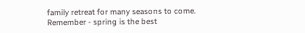family retreat for many seasons to come. Remember - spring is the best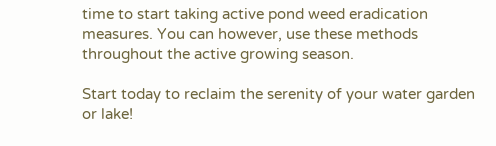time to start taking active pond weed eradication measures. You can however, use these methods throughout the active growing season.

Start today to reclaim the serenity of your water garden or lake!